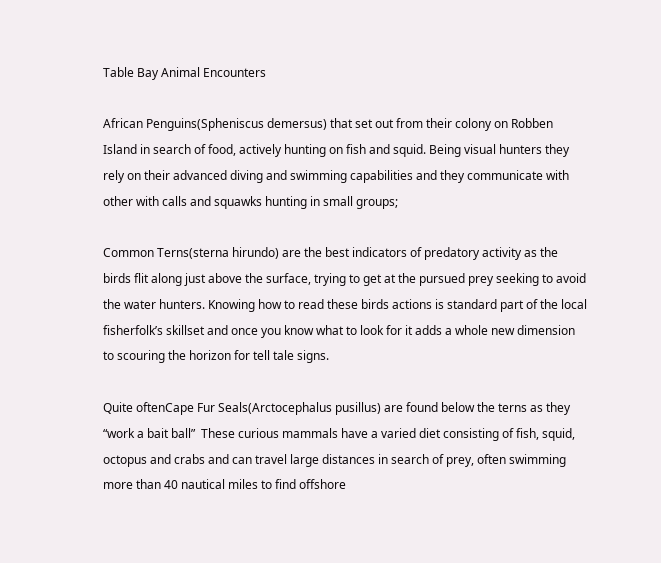Table Bay Animal Encounters

African Penguins(Spheniscus demersus) that set out from their colony on Robben Island in search of food, actively hunting on fish and squid. Being visual hunters they rely on their advanced diving and swimming capabilities and they communicate with other with calls and squawks hunting in small groups;

Common Terns(sterna hirundo) are the best indicators of predatory activity as the birds flit along just above the surface, trying to get at the pursued prey seeking to avoid the water hunters. Knowing how to read these birds actions is standard part of the local fisherfolk’s skillset and once you know what to look for it adds a whole new dimension to scouring the horizon for tell tale signs.

Quite oftenCape Fur Seals(Arctocephalus pusillus) are found below the terns as they “work a bait ball”  These curious mammals have a varied diet consisting of fish, squid, octopus and crabs and can travel large distances in search of prey, often swimming more than 40 nautical miles to find offshore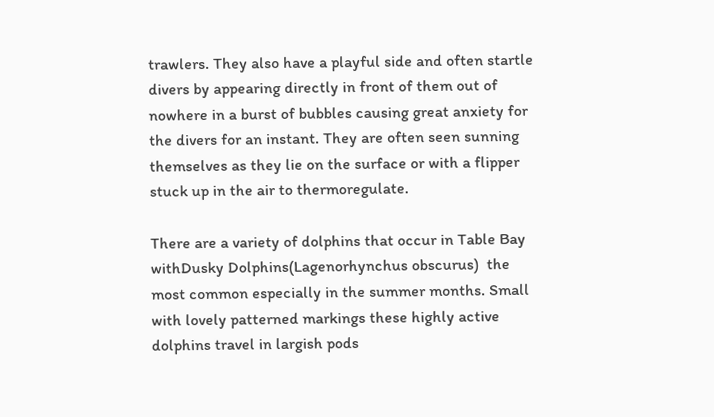trawlers. They also have a playful side and often startle divers by appearing directly in front of them out of nowhere in a burst of bubbles causing great anxiety for the divers for an instant. They are often seen sunning themselves as they lie on the surface or with a flipper stuck up in the air to thermoregulate.

There are a variety of dolphins that occur in Table Bay withDusky Dolphins(Lagenorhynchus obscurus)  the most common especially in the summer months. Small with lovely patterned markings these highly active dolphins travel in largish pods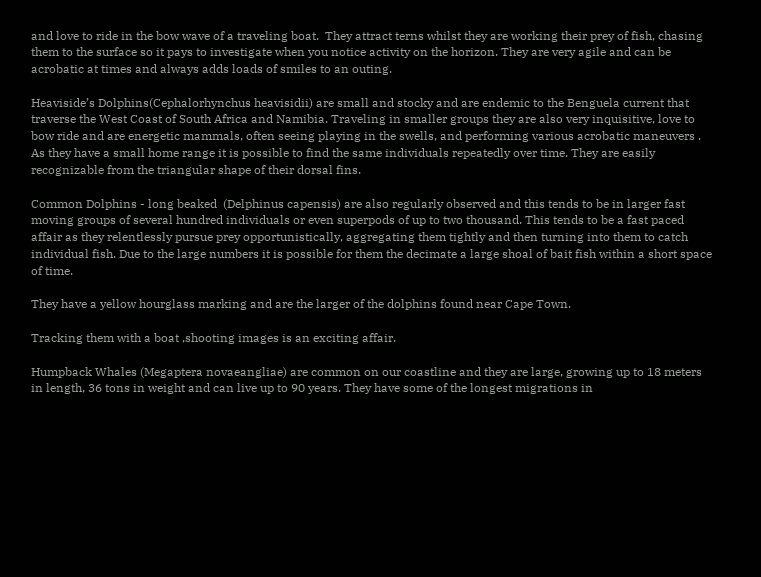and love to ride in the bow wave of a traveling boat.  They attract terns whilst they are working their prey of fish, chasing them to the surface so it pays to investigate when you notice activity on the horizon. They are very agile and can be acrobatic at times and always adds loads of smiles to an outing.

Heaviside’s Dolphins(Cephalorhynchus heavisidii) are small and stocky and are endemic to the Benguela current that traverse the West Coast of South Africa and Namibia. Traveling in smaller groups they are also very inquisitive, love to bow ride and are energetic mammals, often seeing playing in the swells, and performing various acrobatic maneuvers . As they have a small home range it is possible to find the same individuals repeatedly over time. They are easily recognizable from the triangular shape of their dorsal fins.

Common Dolphins - long beaked  (Delphinus capensis) are also regularly observed and this tends to be in larger fast moving groups of several hundred individuals or even superpods of up to two thousand. This tends to be a fast paced affair as they relentlessly pursue prey opportunistically, aggregating them tightly and then turning into them to catch individual fish. Due to the large numbers it is possible for them the decimate a large shoal of bait fish within a short space of time.

They have a yellow hourglass marking and are the larger of the dolphins found near Cape Town.

Tracking them with a boat ,shooting images is an exciting affair.

Humpback Whales (Megaptera novaeangliae) are common on our coastline and they are large, growing up to 18 meters in length, 36 tons in weight and can live up to 90 years. They have some of the longest migrations in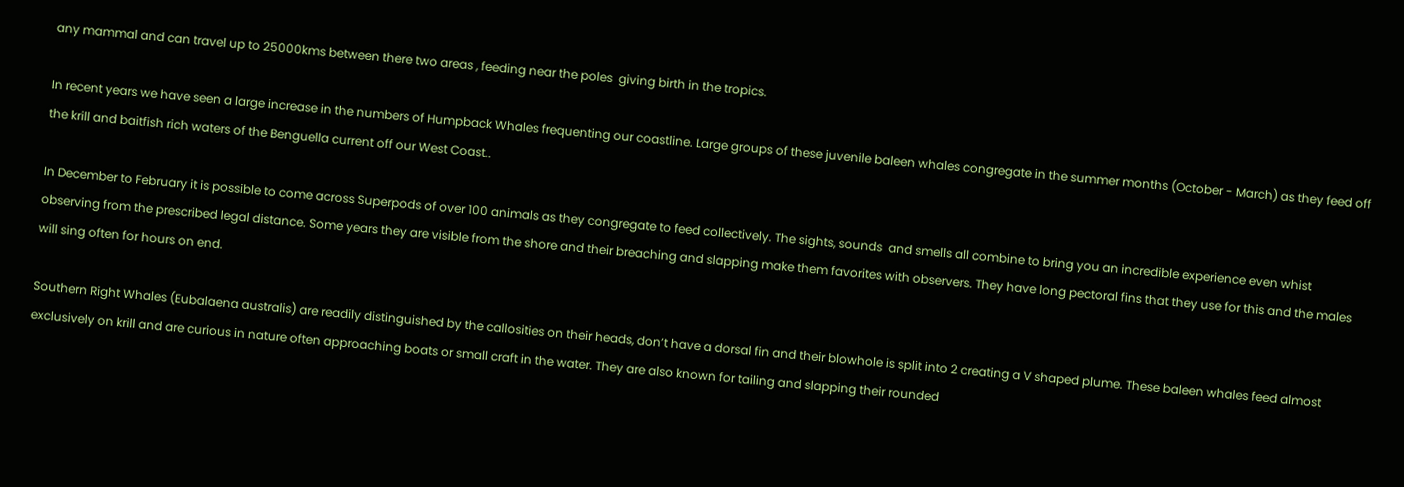any mammal and can travel up to 25000kms between there two areas , feeding near the poles  giving birth in the tropics.

In recent years we have seen a large increase in the numbers of Humpback Whales frequenting our coastline. Large groups of these juvenile baleen whales congregate in the summer months (October - March) as they feed off the krill and baitfish rich waters of the Benguella current off our West Coast..

In December to February it is possible to come across Superpods of over 100 animals as they congregate to feed collectively. The sights, sounds  and smells all combine to bring you an incredible experience even whist observing from the prescribed legal distance. Some years they are visible from the shore and their breaching and slapping make them favorites with observers. They have long pectoral fins that they use for this and the males will sing often for hours on end.

Southern Right Whales (Eubalaena australis) are readily distinguished by the callosities on their heads, don’t have a dorsal fin and their blowhole is split into 2 creating a V shaped plume. These baleen whales feed almost exclusively on krill and are curious in nature often approaching boats or small craft in the water. They are also known for tailing and slapping their rounded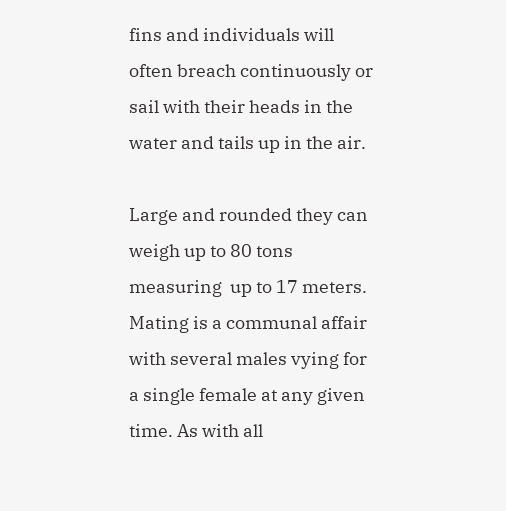fins and individuals will often breach continuously or sail with their heads in the water and tails up in the air.

Large and rounded they can weigh up to 80 tons measuring  up to 17 meters. Mating is a communal affair with several males vying for a single female at any given time. As with all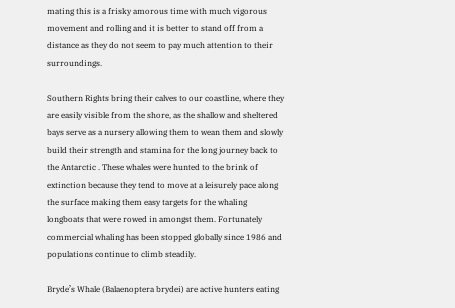mating this is a frisky amorous time with much vigorous movement and rolling and it is better to stand off from a distance as they do not seem to pay much attention to their surroundings.

Southern Rights bring their calves to our coastline, where they are easily visible from the shore, as the shallow and sheltered bays serve as a nursery allowing them to wean them and slowly build their strength and stamina for the long journey back to the Antarctic . These whales were hunted to the brink of extinction because they tend to move at a leisurely pace along the surface making them easy targets for the whaling longboats that were rowed in amongst them. Fortunately commercial whaling has been stopped globally since 1986 and populations continue to climb steadily.

Bryde’s Whale (Balaenoptera brydei) are active hunters eating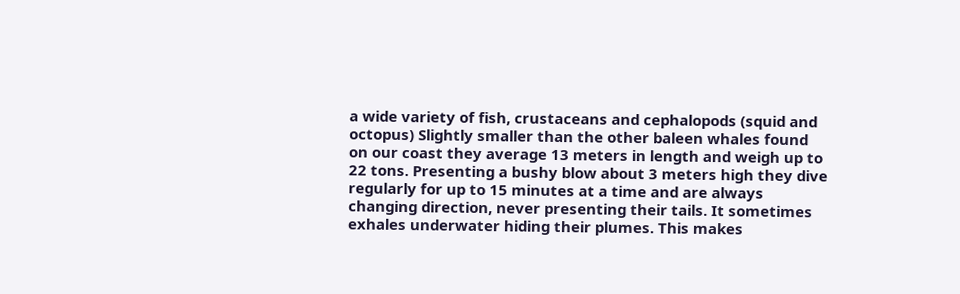a wide variety of fish, crustaceans and cephalopods (squid and octopus) Slightly smaller than the other baleen whales found on our coast they average 13 meters in length and weigh up to 22 tons. Presenting a bushy blow about 3 meters high they dive regularly for up to 15 minutes at a time and are always changing direction, never presenting their tails. It sometimes exhales underwater hiding their plumes. This makes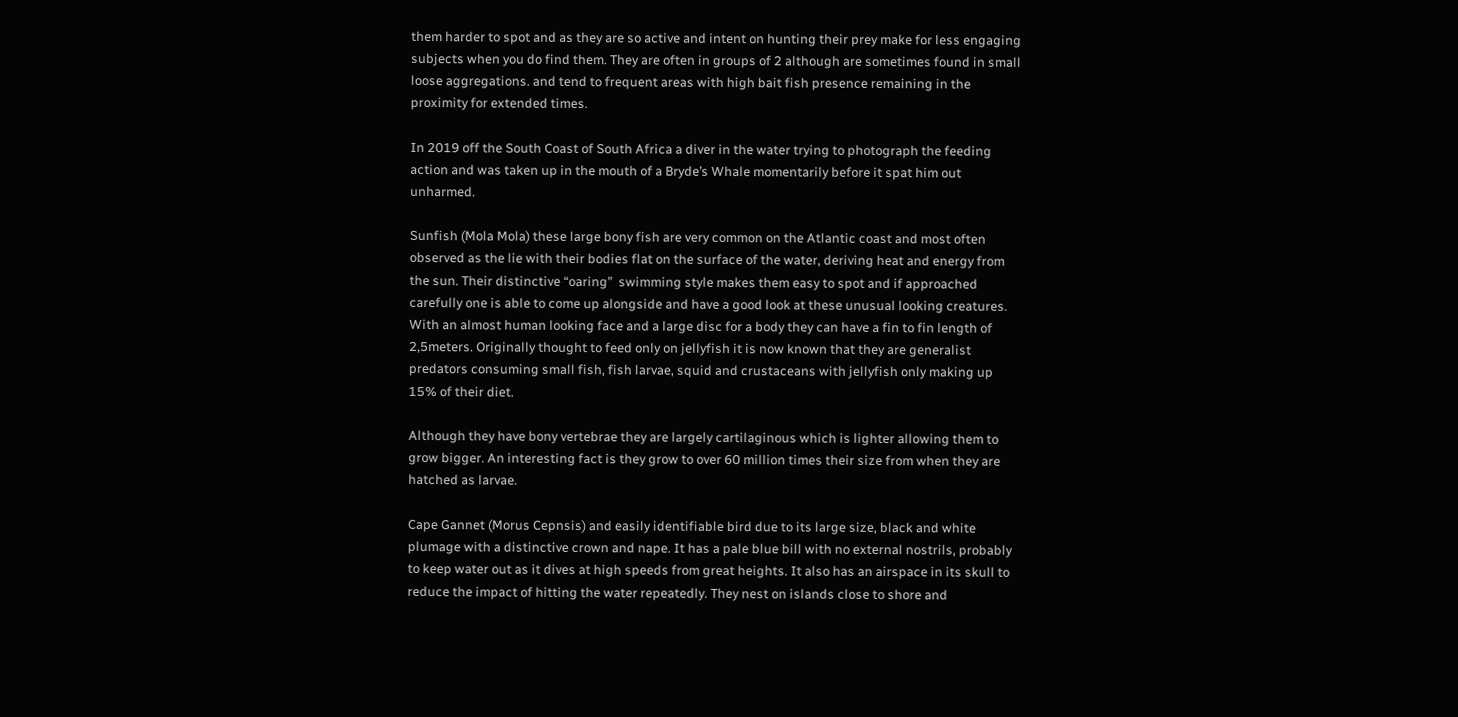them harder to spot and as they are so active and intent on hunting their prey make for less engaging subjects when you do find them. They are often in groups of 2 although are sometimes found in small loose aggregations. and tend to frequent areas with high bait fish presence remaining in the proximity for extended times.

In 2019 off the South Coast of South Africa a diver in the water trying to photograph the feeding action and was taken up in the mouth of a Bryde’s Whale momentarily before it spat him out unharmed.

Sunfish (Mola Mola) these large bony fish are very common on the Atlantic coast and most often observed as the lie with their bodies flat on the surface of the water, deriving heat and energy from the sun. Their distinctive “oaring”  swimming style makes them easy to spot and if approached carefully one is able to come up alongside and have a good look at these unusual looking creatures. With an almost human looking face and a large disc for a body they can have a fin to fin length of 2,5meters. Originally thought to feed only on jellyfish it is now known that they are generalist predators consuming small fish, fish larvae, squid and crustaceans with jellyfish only making up 15% of their diet.

Although they have bony vertebrae they are largely cartilaginous which is lighter allowing them to grow bigger. An interesting fact is they grow to over 60 million times their size from when they are hatched as larvae.

Cape Gannet (Morus Cepnsis) and easily identifiable bird due to its large size, black and white plumage with a distinctive crown and nape. It has a pale blue bill with no external nostrils, probably to keep water out as it dives at high speeds from great heights. It also has an airspace in its skull to reduce the impact of hitting the water repeatedly. They nest on islands close to shore and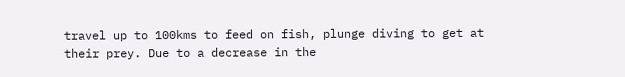travel up to 100kms to feed on fish, plunge diving to get at their prey. Due to a decrease in the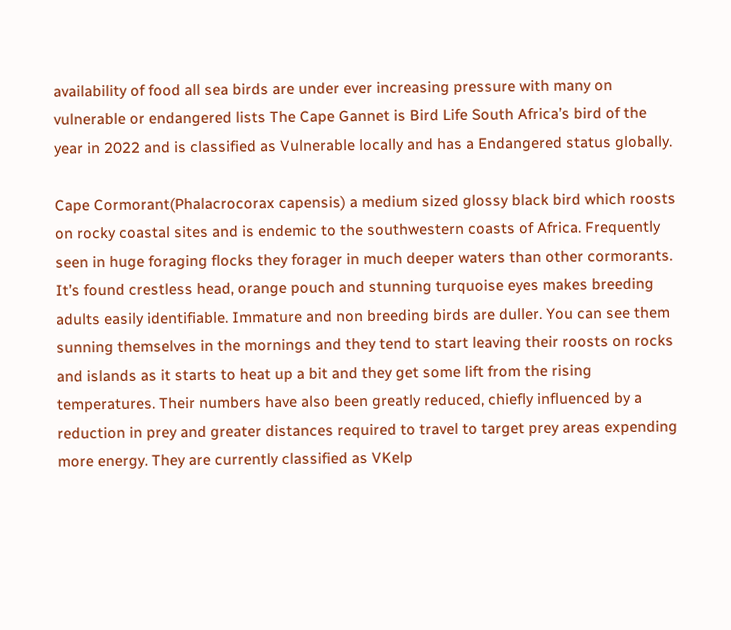availability of food all sea birds are under ever increasing pressure with many on vulnerable or endangered lists The Cape Gannet is Bird Life South Africa’s bird of the year in 2022 and is classified as Vulnerable locally and has a Endangered status globally.

Cape Cormorant(Phalacrocorax capensis) a medium sized glossy black bird which roosts on rocky coastal sites and is endemic to the southwestern coasts of Africa. Frequently seen in huge foraging flocks they forager in much deeper waters than other cormorants. It’s found crestless head, orange pouch and stunning turquoise eyes makes breeding adults easily identifiable. Immature and non breeding birds are duller. You can see them sunning themselves in the mornings and they tend to start leaving their roosts on rocks and islands as it starts to heat up a bit and they get some lift from the rising temperatures. Their numbers have also been greatly reduced, chiefly influenced by a reduction in prey and greater distances required to travel to target prey areas expending more energy. They are currently classified as VKelp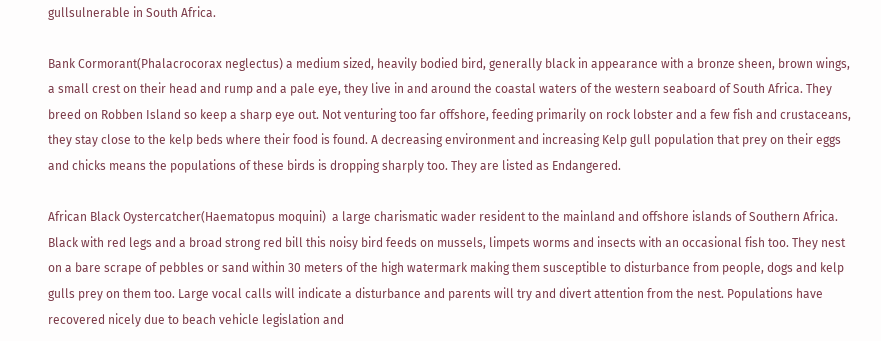gullsulnerable in South Africa.

Bank Cormorant(Phalacrocorax neglectus) a medium sized, heavily bodied bird, generally black in appearance with a bronze sheen, brown wings, a small crest on their head and rump and a pale eye, they live in and around the coastal waters of the western seaboard of South Africa. They breed on Robben Island so keep a sharp eye out. Not venturing too far offshore, feeding primarily on rock lobster and a few fish and crustaceans, they stay close to the kelp beds where their food is found. A decreasing environment and increasing Kelp gull population that prey on their eggs and chicks means the populations of these birds is dropping sharply too. They are listed as Endangered.

African Black Oystercatcher(Haematopus moquini)  a large charismatic wader resident to the mainland and offshore islands of Southern Africa. Black with red legs and a broad strong red bill this noisy bird feeds on mussels, limpets worms and insects with an occasional fish too. They nest on a bare scrape of pebbles or sand within 30 meters of the high watermark making them susceptible to disturbance from people, dogs and kelp gulls prey on them too. Large vocal calls will indicate a disturbance and parents will try and divert attention from the nest. Populations have recovered nicely due to beach vehicle legislation and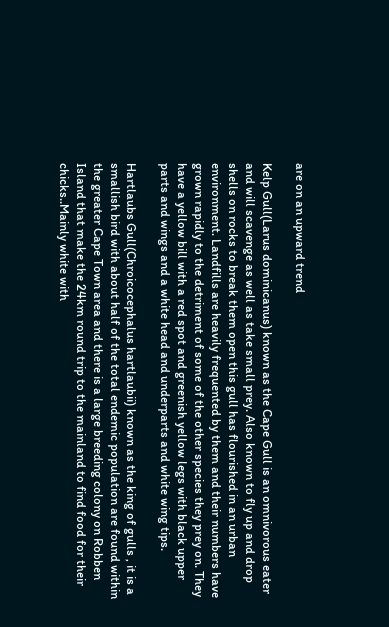are on an upward trend

Kelp Gull(Larus dominicanus) known as the Cape Gull is an omnivorous eater and will scavenge as well as take small prey. Also known to fly up and drop shells on rocks to break them open this gull has flourished in an urban environment. Landfills are heavily frequented by them and their numbers have grown rapidly to the detriment of some of the other species they prey on. They have a yellow bill with a red spot and greenish yellow legs with black upper parts and wings and a white head and underparts and white wing tips.

Hartlaubs Gull(Chroicocephalus hartlaubii) known as the king of gulls , it is a smallish bird with about half of the total endemic population are found within the greater Cape Town area and there is a large breeding colony on Robben Island that make the 24km round trip to the mainland to find food for their chicks..Mainly white with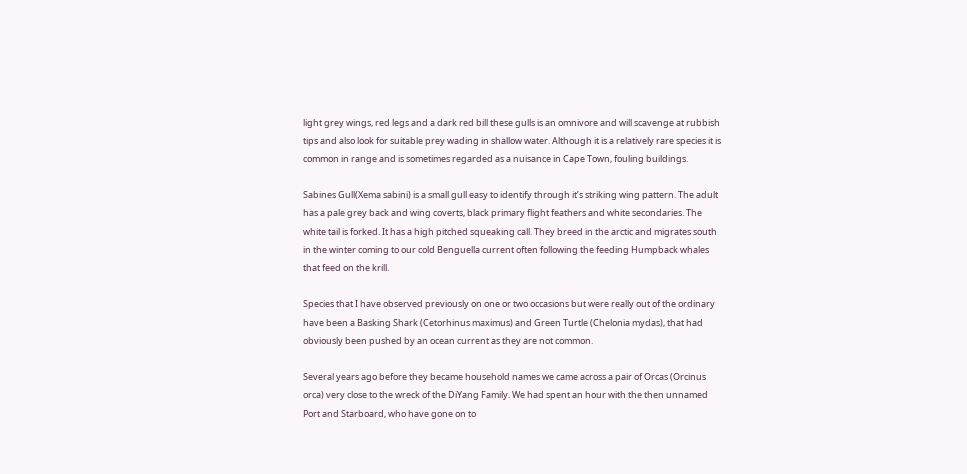light grey wings, red legs and a dark red bill these gulls is an omnivore and will scavenge at rubbish tips and also look for suitable prey wading in shallow water. Although it is a relatively rare species it is common in range and is sometimes regarded as a nuisance in Cape Town, fouling buildings.

Sabines Gull(Xema sabini) is a small gull easy to identify through it’s striking wing pattern. The adult has a pale grey back and wing coverts, black primary flight feathers and white secondaries. The white tail is forked. It has a high pitched squeaking call. They breed in the arctic and migrates south in the winter coming to our cold Benguella current often following the feeding Humpback whales that feed on the krill.

Species that I have observed previously on one or two occasions but were really out of the ordinary have been a Basking Shark (Cetorhinus maximus) and Green Turtle (Chelonia mydas), that had obviously been pushed by an ocean current as they are not common.

Several years ago before they became household names we came across a pair of Orcas (Orcinus orca) very close to the wreck of the DiYang Family. We had spent an hour with the then unnamed Port and Starboard, who have gone on to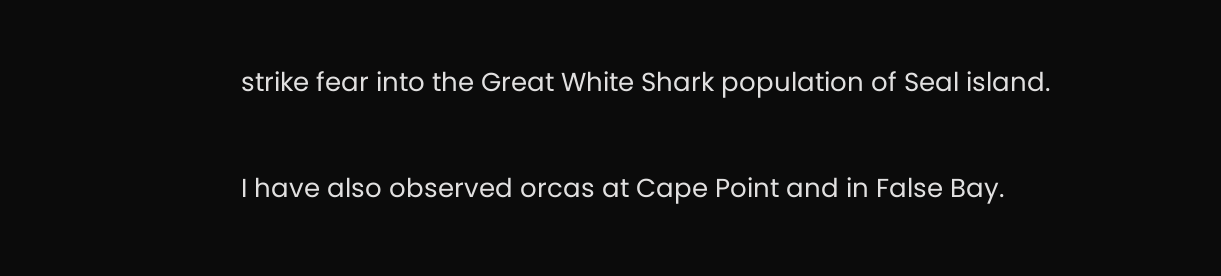strike fear into the Great White Shark population of Seal island.

I have also observed orcas at Cape Point and in False Bay.